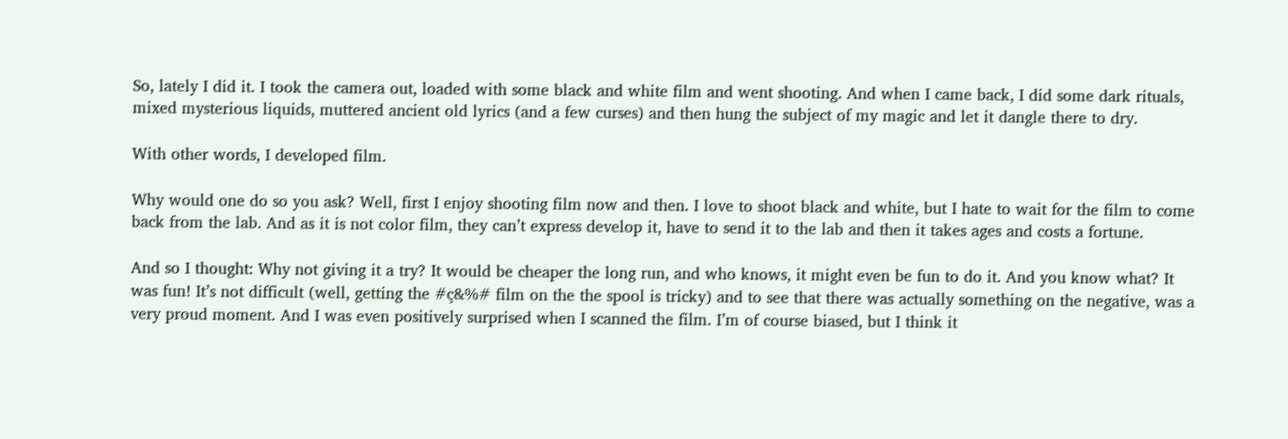So, lately I did it. I took the camera out, loaded with some black and white film and went shooting. And when I came back, I did some dark rituals, mixed mysterious liquids, muttered ancient old lyrics (and a few curses) and then hung the subject of my magic and let it dangle there to dry.

With other words, I developed film.

Why would one do so you ask? Well, first I enjoy shooting film now and then. I love to shoot black and white, but I hate to wait for the film to come back from the lab. And as it is not color film, they can’t express develop it, have to send it to the lab and then it takes ages and costs a fortune.

And so I thought: Why not giving it a try? It would be cheaper the long run, and who knows, it might even be fun to do it. And you know what? It was fun! It’s not difficult (well, getting the #ç&%# film on the the spool is tricky) and to see that there was actually something on the negative, was a very proud moment. And I was even positively surprised when I scanned the film. I’m of course biased, but I think it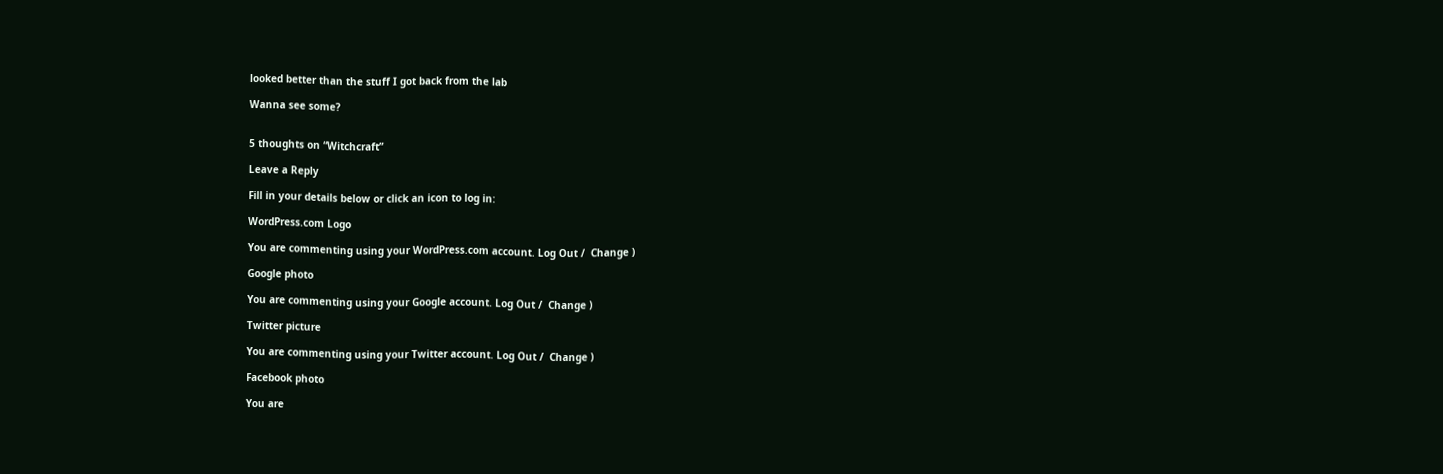looked better than the stuff I got back from the lab

Wanna see some?


5 thoughts on “Witchcraft”

Leave a Reply

Fill in your details below or click an icon to log in:

WordPress.com Logo

You are commenting using your WordPress.com account. Log Out /  Change )

Google photo

You are commenting using your Google account. Log Out /  Change )

Twitter picture

You are commenting using your Twitter account. Log Out /  Change )

Facebook photo

You are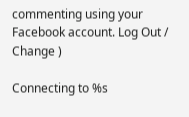commenting using your Facebook account. Log Out /  Change )

Connecting to %s